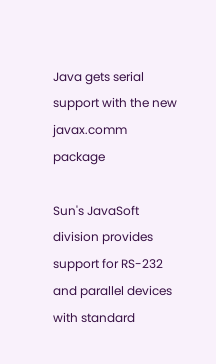Java gets serial support with the new javax.comm package

Sun's JavaSoft division provides support for RS-232 and parallel devices with standard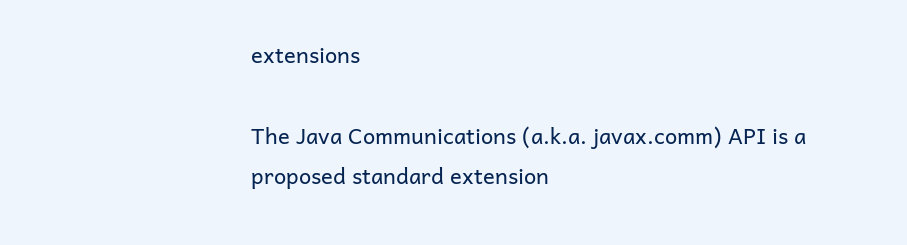extensions

The Java Communications (a.k.a. javax.comm) API is a proposed standard extension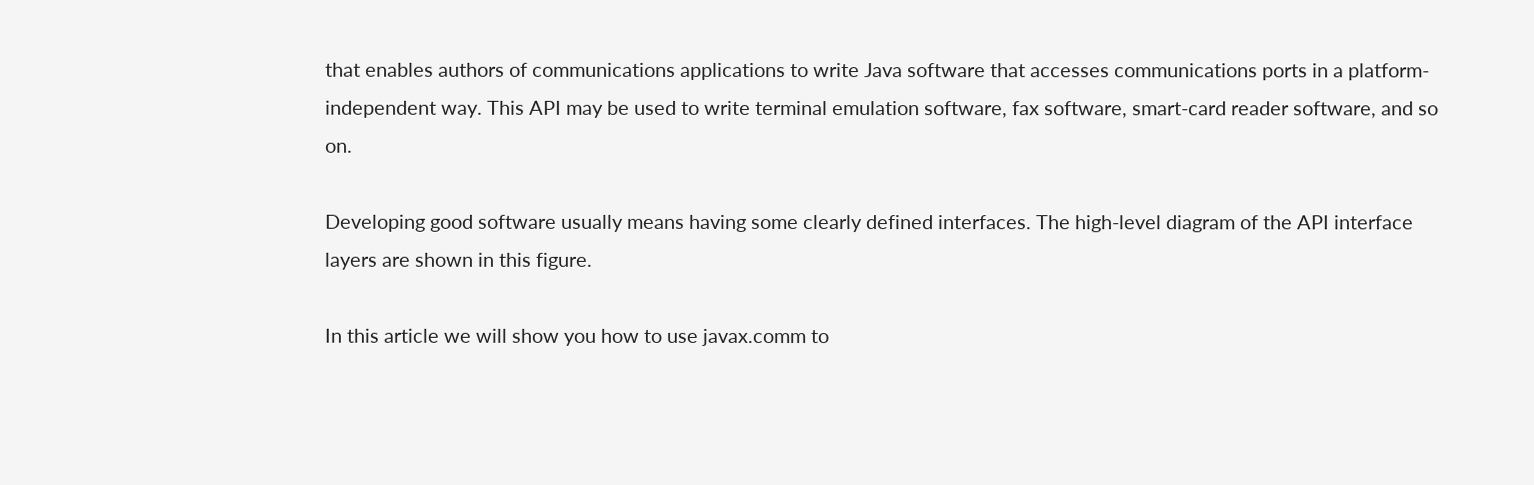that enables authors of communications applications to write Java software that accesses communications ports in a platform-independent way. This API may be used to write terminal emulation software, fax software, smart-card reader software, and so on.

Developing good software usually means having some clearly defined interfaces. The high-level diagram of the API interface layers are shown in this figure.

In this article we will show you how to use javax.comm to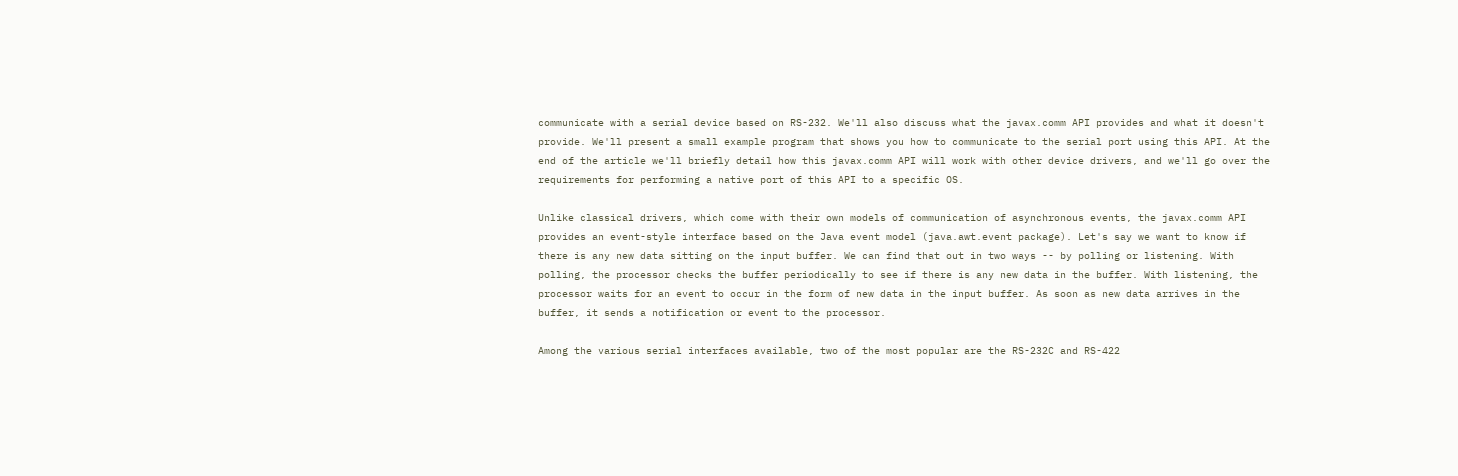communicate with a serial device based on RS-232. We'll also discuss what the javax.comm API provides and what it doesn't provide. We'll present a small example program that shows you how to communicate to the serial port using this API. At the end of the article we'll briefly detail how this javax.comm API will work with other device drivers, and we'll go over the requirements for performing a native port of this API to a specific OS.

Unlike classical drivers, which come with their own models of communication of asynchronous events, the javax.comm API provides an event-style interface based on the Java event model (java.awt.event package). Let's say we want to know if there is any new data sitting on the input buffer. We can find that out in two ways -- by polling or listening. With polling, the processor checks the buffer periodically to see if there is any new data in the buffer. With listening, the processor waits for an event to occur in the form of new data in the input buffer. As soon as new data arrives in the buffer, it sends a notification or event to the processor.

Among the various serial interfaces available, two of the most popular are the RS-232C and RS-422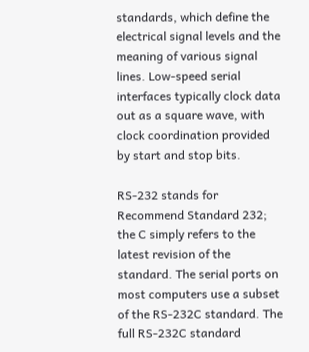standards, which define the electrical signal levels and the meaning of various signal lines. Low-speed serial interfaces typically clock data out as a square wave, with clock coordination provided by start and stop bits.

RS-232 stands for Recommend Standard 232; the C simply refers to the latest revision of the standard. The serial ports on most computers use a subset of the RS-232C standard. The full RS-232C standard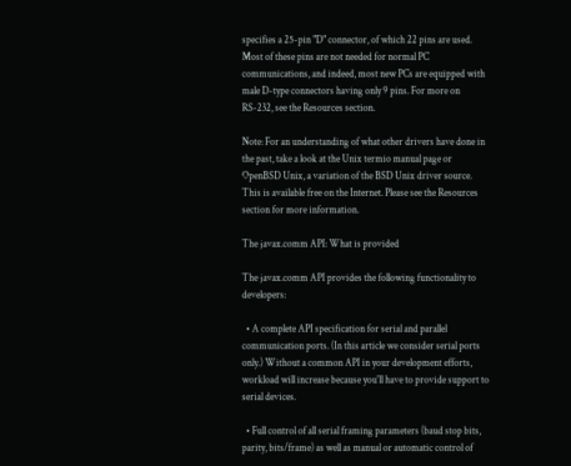specifies a 25-pin "D" connector, of which 22 pins are used. Most of these pins are not needed for normal PC communications, and indeed, most new PCs are equipped with male D-type connectors having only 9 pins. For more on RS-232, see the Resources section.

Note: For an understanding of what other drivers have done in the past, take a look at the Unix termio manual page or OpenBSD Unix, a variation of the BSD Unix driver source. This is available free on the Internet. Please see the Resources section for more information.

The javax.comm API: What is provided

The javax.comm API provides the following functionality to developers:

  • A complete API specification for serial and parallel communication ports. (In this article we consider serial ports only.) Without a common API in your development efforts, workload will increase because you'll have to provide support to serial devices.

  • Full control of all serial framing parameters (baud stop bits, parity, bits/frame) as well as manual or automatic control of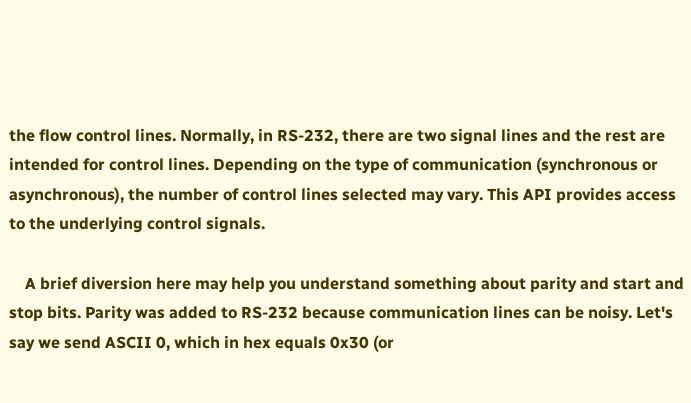the flow control lines. Normally, in RS-232, there are two signal lines and the rest are intended for control lines. Depending on the type of communication (synchronous or asynchronous), the number of control lines selected may vary. This API provides access to the underlying control signals.

    A brief diversion here may help you understand something about parity and start and stop bits. Parity was added to RS-232 because communication lines can be noisy. Let's say we send ASCII 0, which in hex equals 0x30 (or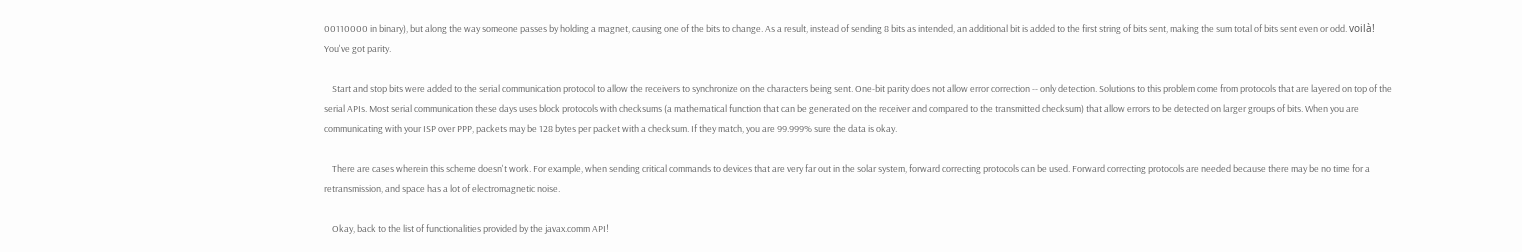00110000 in binary), but along the way someone passes by holding a magnet, causing one of the bits to change. As a result, instead of sending 8 bits as intended, an additional bit is added to the first string of bits sent, making the sum total of bits sent even or odd. voilà! You've got parity.

    Start and stop bits were added to the serial communication protocol to allow the receivers to synchronize on the characters being sent. One-bit parity does not allow error correction -- only detection. Solutions to this problem come from protocols that are layered on top of the serial APIs. Most serial communication these days uses block protocols with checksums (a mathematical function that can be generated on the receiver and compared to the transmitted checksum) that allow errors to be detected on larger groups of bits. When you are communicating with your ISP over PPP, packets may be 128 bytes per packet with a checksum. If they match, you are 99.999% sure the data is okay.

    There are cases wherein this scheme doesn't work. For example, when sending critical commands to devices that are very far out in the solar system, forward correcting protocols can be used. Forward correcting protocols are needed because there may be no time for a retransmission, and space has a lot of electromagnetic noise.

    Okay, back to the list of functionalities provided by the javax.comm API!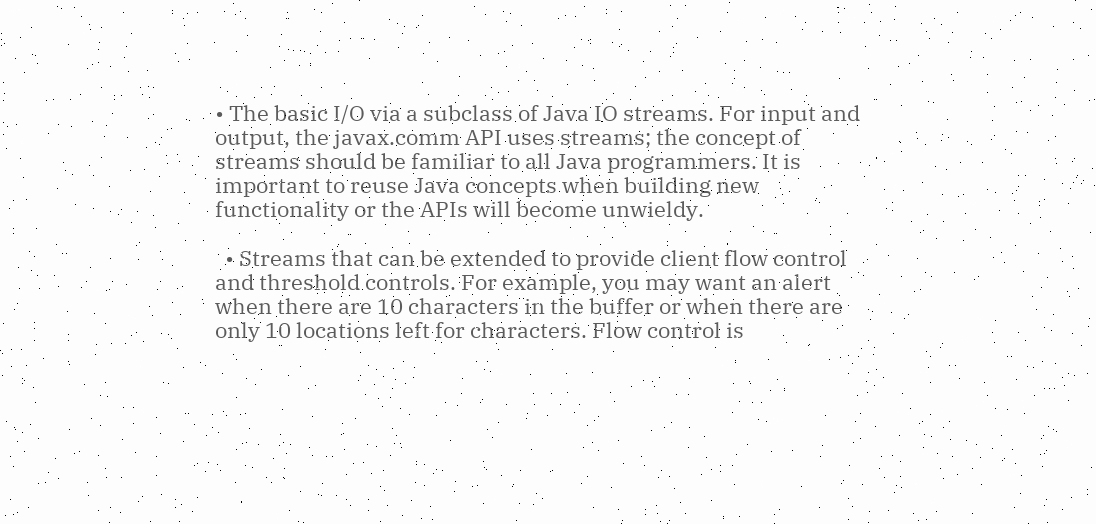• The basic I/O via a subclass of Java IO streams. For input and output, the javax.comm API uses streams; the concept of streams should be familiar to all Java programmers. It is important to reuse Java concepts when building new functionality or the APIs will become unwieldy.

  • Streams that can be extended to provide client flow control and threshold controls. For example, you may want an alert when there are 10 characters in the buffer or when there are only 10 locations left for characters. Flow control is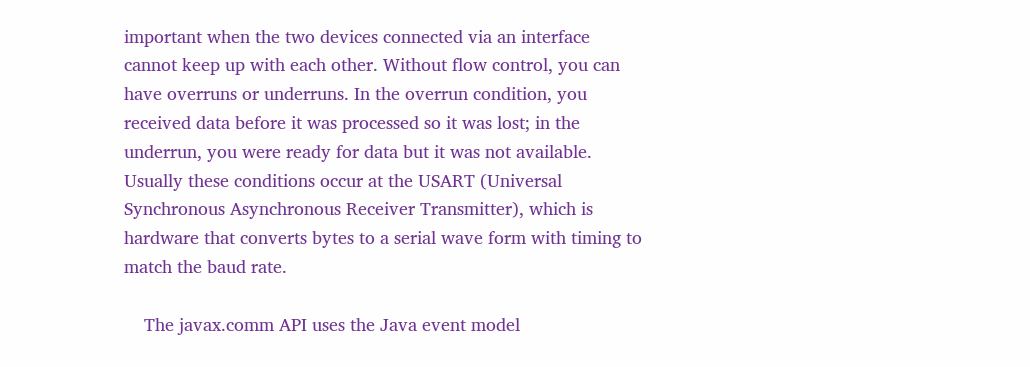important when the two devices connected via an interface cannot keep up with each other. Without flow control, you can have overruns or underruns. In the overrun condition, you received data before it was processed so it was lost; in the underrun, you were ready for data but it was not available. Usually these conditions occur at the USART (Universal Synchronous Asynchronous Receiver Transmitter), which is hardware that converts bytes to a serial wave form with timing to match the baud rate.

    The javax.comm API uses the Java event model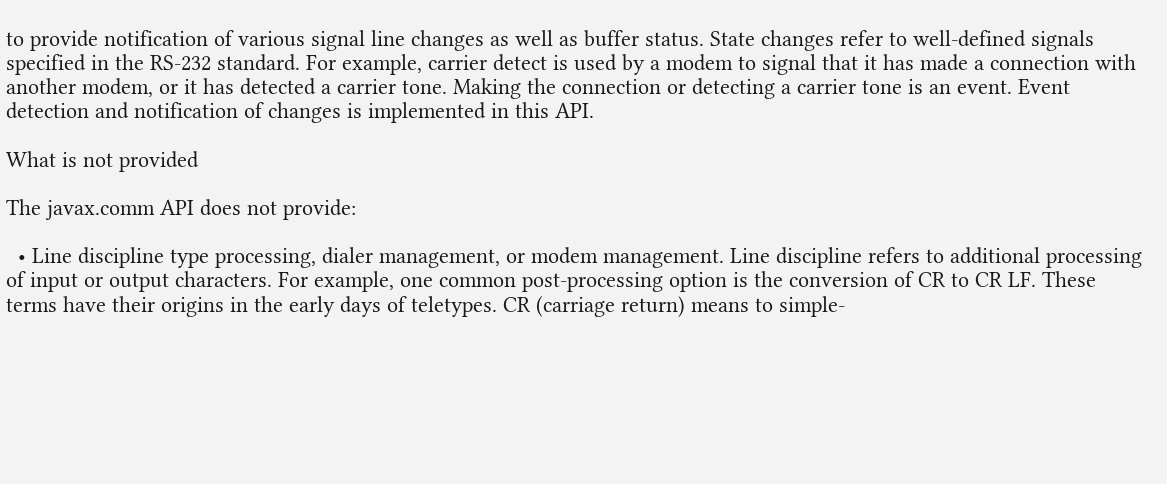to provide notification of various signal line changes as well as buffer status. State changes refer to well-defined signals specified in the RS-232 standard. For example, carrier detect is used by a modem to signal that it has made a connection with another modem, or it has detected a carrier tone. Making the connection or detecting a carrier tone is an event. Event detection and notification of changes is implemented in this API.

What is not provided

The javax.comm API does not provide:

  • Line discipline type processing, dialer management, or modem management. Line discipline refers to additional processing of input or output characters. For example, one common post-processing option is the conversion of CR to CR LF. These terms have their origins in the early days of teletypes. CR (carriage return) means to simple-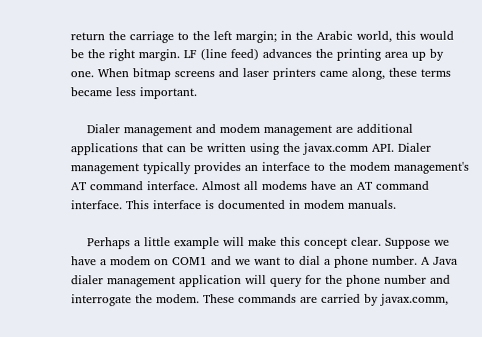return the carriage to the left margin; in the Arabic world, this would be the right margin. LF (line feed) advances the printing area up by one. When bitmap screens and laser printers came along, these terms became less important.

    Dialer management and modem management are additional applications that can be written using the javax.comm API. Dialer management typically provides an interface to the modem management's AT command interface. Almost all modems have an AT command interface. This interface is documented in modem manuals.

    Perhaps a little example will make this concept clear. Suppose we have a modem on COM1 and we want to dial a phone number. A Java dialer management application will query for the phone number and interrogate the modem. These commands are carried by javax.comm,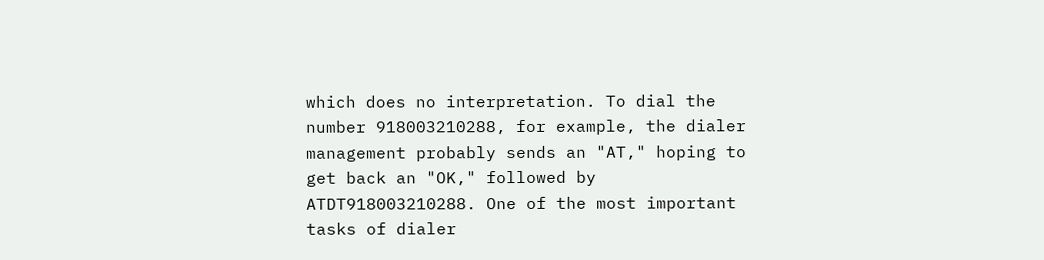which does no interpretation. To dial the number 918003210288, for example, the dialer management probably sends an "AT," hoping to get back an "OK," followed by ATDT918003210288. One of the most important tasks of dialer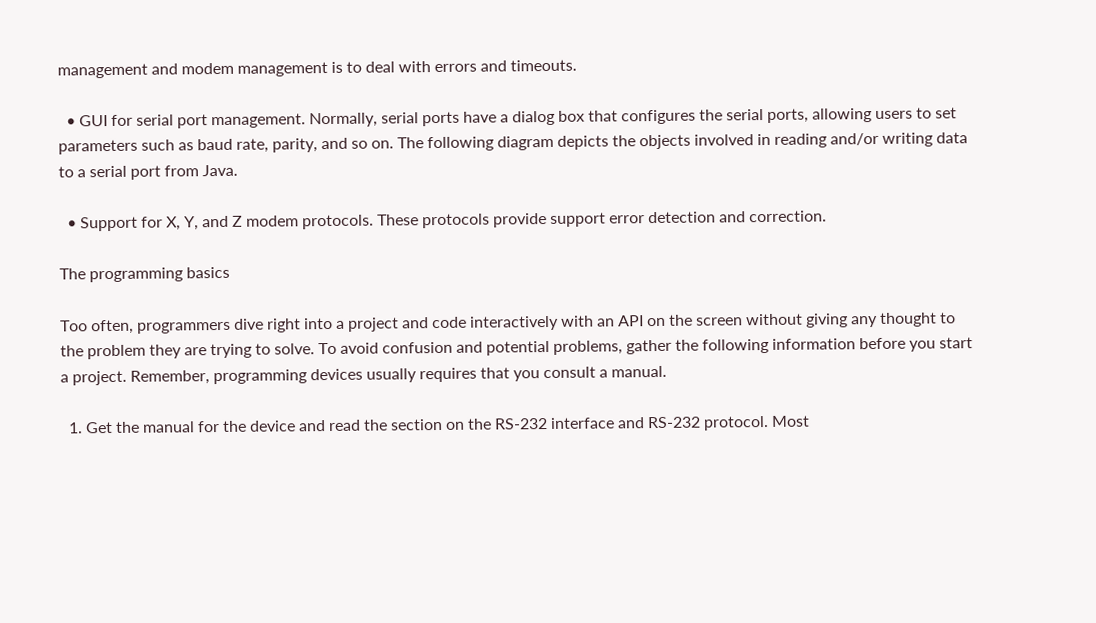management and modem management is to deal with errors and timeouts.

  • GUI for serial port management. Normally, serial ports have a dialog box that configures the serial ports, allowing users to set parameters such as baud rate, parity, and so on. The following diagram depicts the objects involved in reading and/or writing data to a serial port from Java.

  • Support for X, Y, and Z modem protocols. These protocols provide support error detection and correction.

The programming basics

Too often, programmers dive right into a project and code interactively with an API on the screen without giving any thought to the problem they are trying to solve. To avoid confusion and potential problems, gather the following information before you start a project. Remember, programming devices usually requires that you consult a manual.

  1. Get the manual for the device and read the section on the RS-232 interface and RS-232 protocol. Most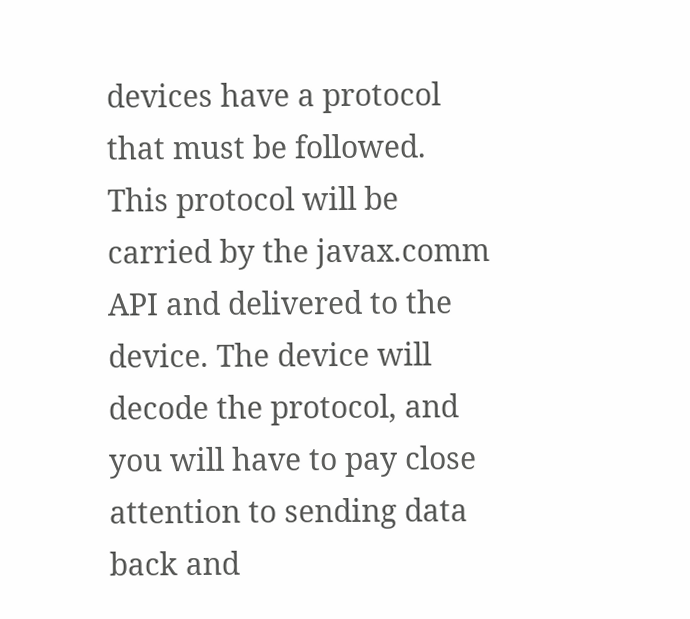devices have a protocol that must be followed. This protocol will be carried by the javax.comm API and delivered to the device. The device will decode the protocol, and you will have to pay close attention to sending data back and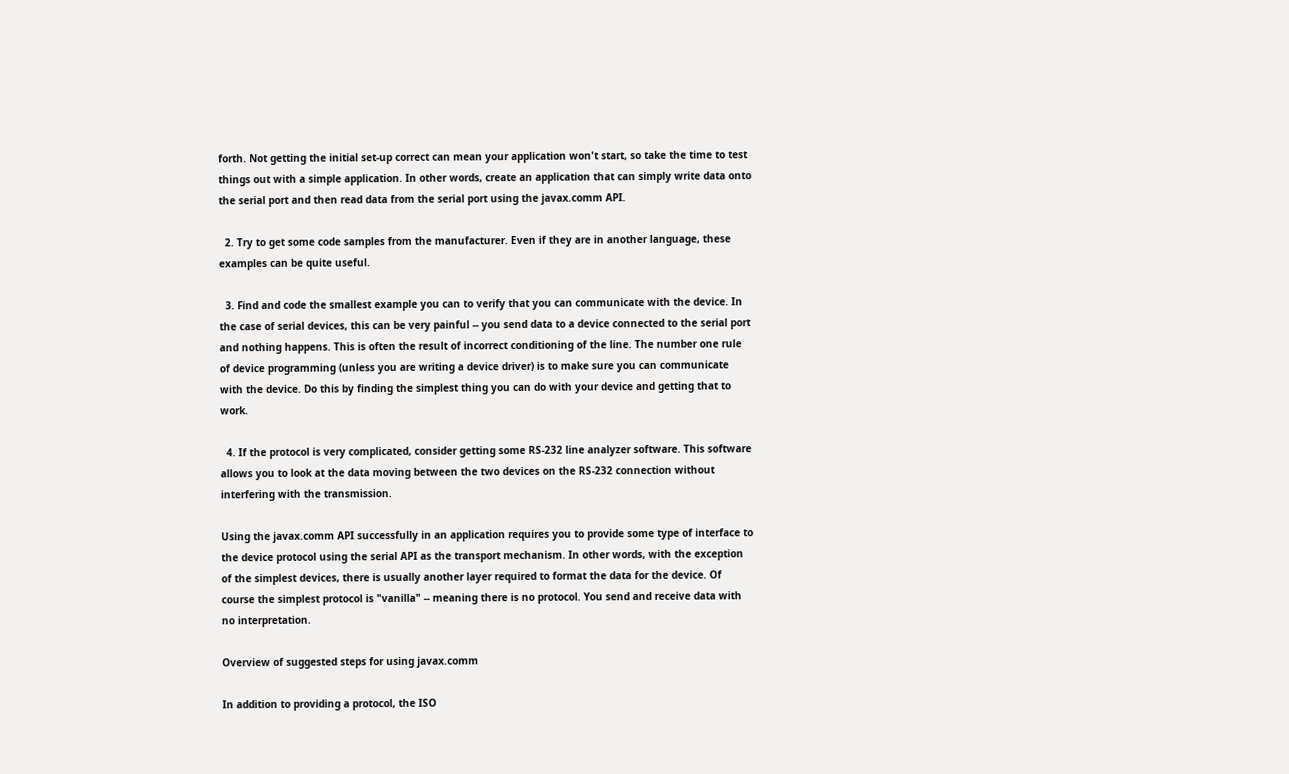forth. Not getting the initial set-up correct can mean your application won't start, so take the time to test things out with a simple application. In other words, create an application that can simply write data onto the serial port and then read data from the serial port using the javax.comm API.

  2. Try to get some code samples from the manufacturer. Even if they are in another language, these examples can be quite useful.

  3. Find and code the smallest example you can to verify that you can communicate with the device. In the case of serial devices, this can be very painful -- you send data to a device connected to the serial port and nothing happens. This is often the result of incorrect conditioning of the line. The number one rule of device programming (unless you are writing a device driver) is to make sure you can communicate with the device. Do this by finding the simplest thing you can do with your device and getting that to work.

  4. If the protocol is very complicated, consider getting some RS-232 line analyzer software. This software allows you to look at the data moving between the two devices on the RS-232 connection without interfering with the transmission.

Using the javax.comm API successfully in an application requires you to provide some type of interface to the device protocol using the serial API as the transport mechanism. In other words, with the exception of the simplest devices, there is usually another layer required to format the data for the device. Of course the simplest protocol is "vanilla" -- meaning there is no protocol. You send and receive data with no interpretation.

Overview of suggested steps for using javax.comm

In addition to providing a protocol, the ISO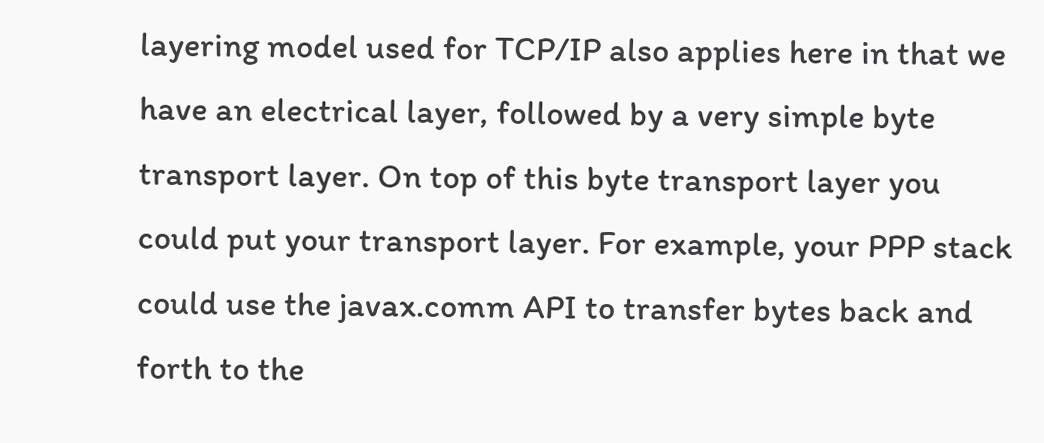layering model used for TCP/IP also applies here in that we have an electrical layer, followed by a very simple byte transport layer. On top of this byte transport layer you could put your transport layer. For example, your PPP stack could use the javax.comm API to transfer bytes back and forth to the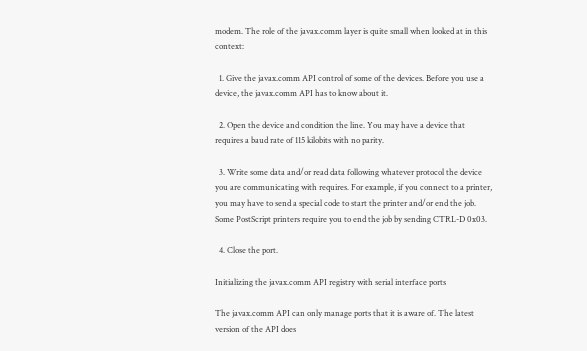modem. The role of the javax.comm layer is quite small when looked at in this context:

  1. Give the javax.comm API control of some of the devices. Before you use a device, the javax.comm API has to know about it.

  2. Open the device and condition the line. You may have a device that requires a baud rate of 115 kilobits with no parity.

  3. Write some data and/or read data following whatever protocol the device you are communicating with requires. For example, if you connect to a printer, you may have to send a special code to start the printer and/or end the job. Some PostScript printers require you to end the job by sending CTRL-D 0x03.

  4. Close the port.

Initializing the javax.comm API registry with serial interface ports

The javax.comm API can only manage ports that it is aware of. The latest version of the API does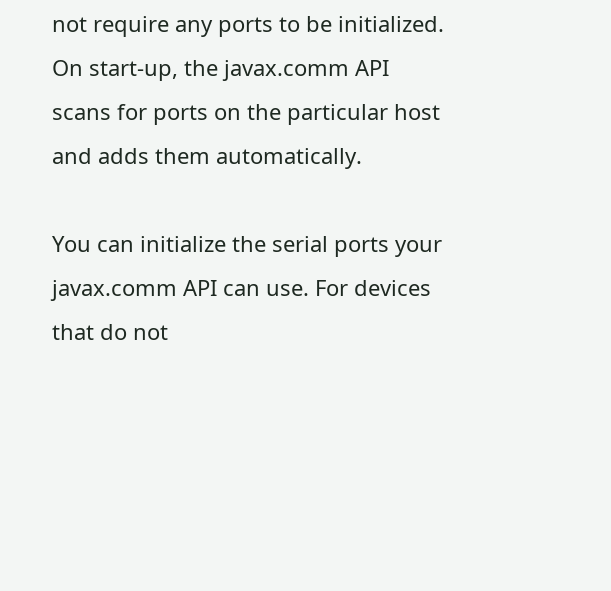not require any ports to be initialized. On start-up, the javax.comm API scans for ports on the particular host and adds them automatically.

You can initialize the serial ports your javax.comm API can use. For devices that do not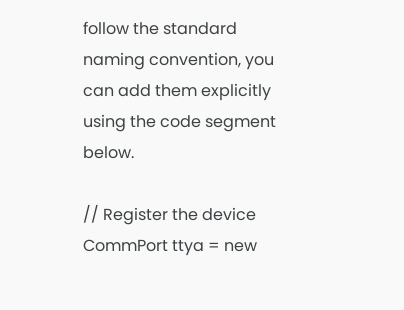follow the standard naming convention, you can add them explicitly using the code segment below.

// Register the device
CommPort ttya = new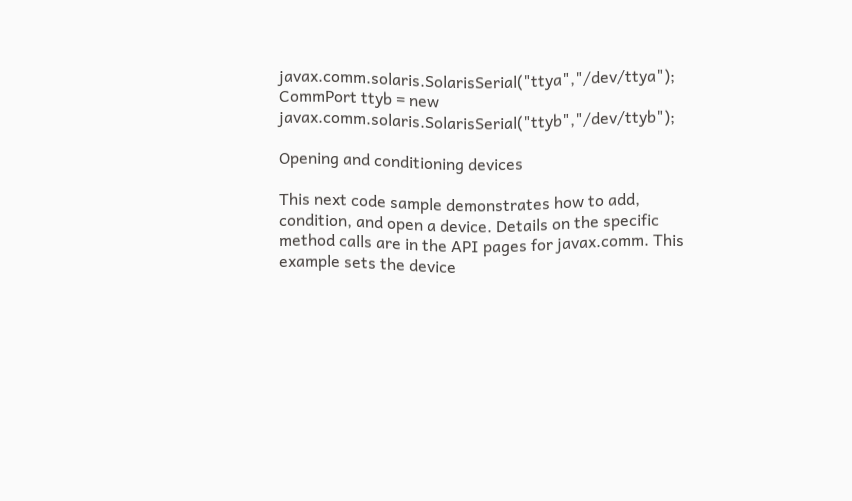javax.comm.solaris.SolarisSerial("ttya","/dev/ttya");
CommPort ttyb = new javax.comm.solaris.SolarisSerial("ttyb","/dev/ttyb");

Opening and conditioning devices

This next code sample demonstrates how to add, condition, and open a device. Details on the specific method calls are in the API pages for javax.comm. This example sets the device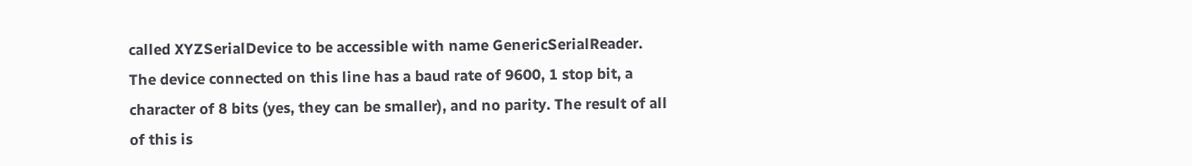called XYZSerialDevice to be accessible with name GenericSerialReader. The device connected on this line has a baud rate of 9600, 1 stop bit, a character of 8 bits (yes, they can be smaller), and no parity. The result of all of this is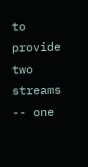to provide two streams -- one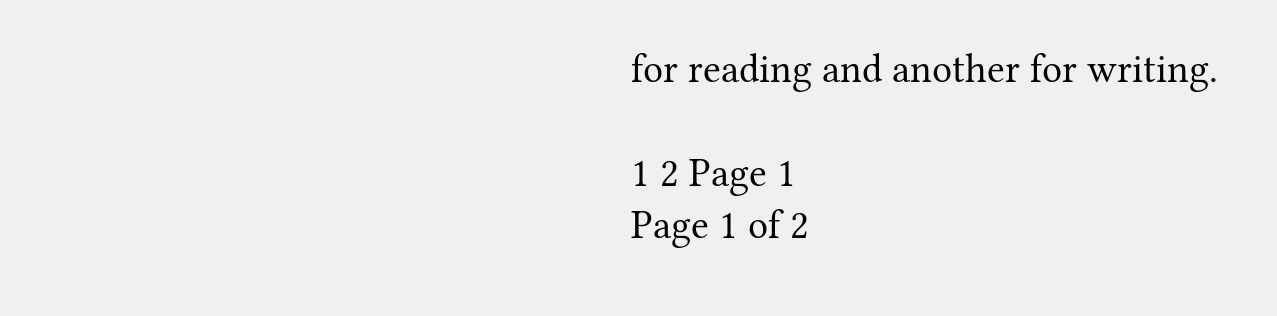for reading and another for writing.

1 2 Page 1
Page 1 of 2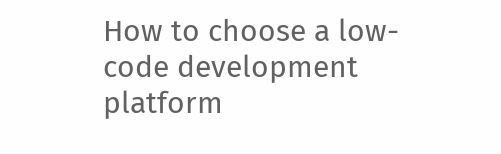How to choose a low-code development platform